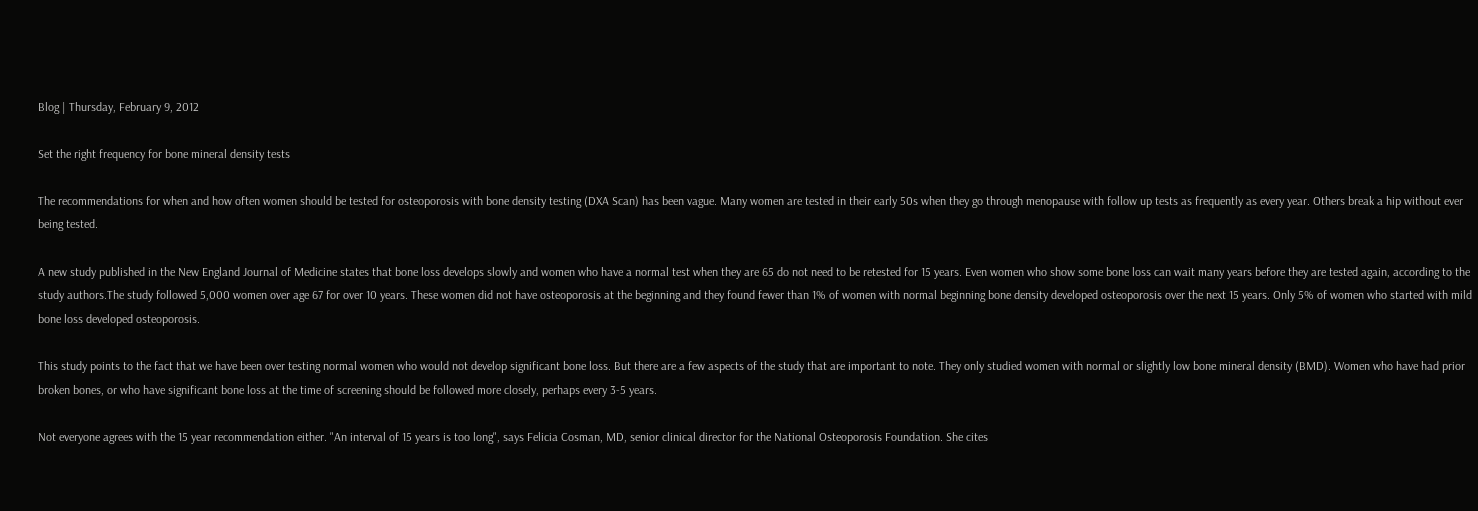Blog | Thursday, February 9, 2012

Set the right frequency for bone mineral density tests

The recommendations for when and how often women should be tested for osteoporosis with bone density testing (DXA Scan) has been vague. Many women are tested in their early 50s when they go through menopause with follow up tests as frequently as every year. Others break a hip without ever being tested.

A new study published in the New England Journal of Medicine states that bone loss develops slowly and women who have a normal test when they are 65 do not need to be retested for 15 years. Even women who show some bone loss can wait many years before they are tested again, according to the study authors.The study followed 5,000 women over age 67 for over 10 years. These women did not have osteoporosis at the beginning and they found fewer than 1% of women with normal beginning bone density developed osteoporosis over the next 15 years. Only 5% of women who started with mild bone loss developed osteoporosis.

This study points to the fact that we have been over testing normal women who would not develop significant bone loss. But there are a few aspects of the study that are important to note. They only studied women with normal or slightly low bone mineral density (BMD). Women who have had prior broken bones, or who have significant bone loss at the time of screening should be followed more closely, perhaps every 3-5 years.

Not everyone agrees with the 15 year recommendation either. "An interval of 15 years is too long", says Felicia Cosman, MD, senior clinical director for the National Osteoporosis Foundation. She cites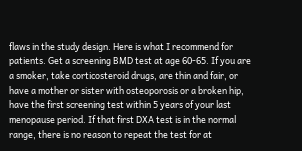flaws in the study design. Here is what I recommend for patients. Get a screening BMD test at age 60-65. If you are a smoker, take corticosteroid drugs, are thin and fair, or have a mother or sister with osteoporosis or a broken hip, have the first screening test within 5 years of your last menopause period. If that first DXA test is in the normal range, there is no reason to repeat the test for at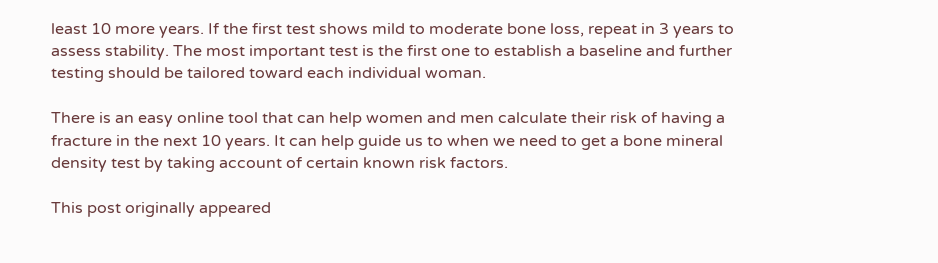least 10 more years. If the first test shows mild to moderate bone loss, repeat in 3 years to assess stability. The most important test is the first one to establish a baseline and further testing should be tailored toward each individual woman.

There is an easy online tool that can help women and men calculate their risk of having a fracture in the next 10 years. It can help guide us to when we need to get a bone mineral density test by taking account of certain known risk factors.

This post originally appeared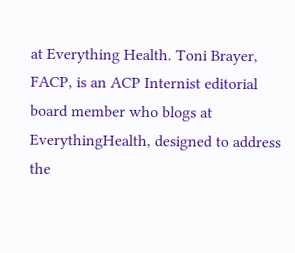at Everything Health. Toni Brayer, FACP, is an ACP Internist editorial board member who blogs at EverythingHealth, designed to address the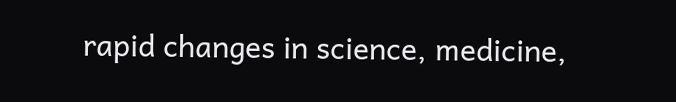rapid changes in science, medicine,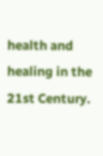health and healing in the 21st Century.